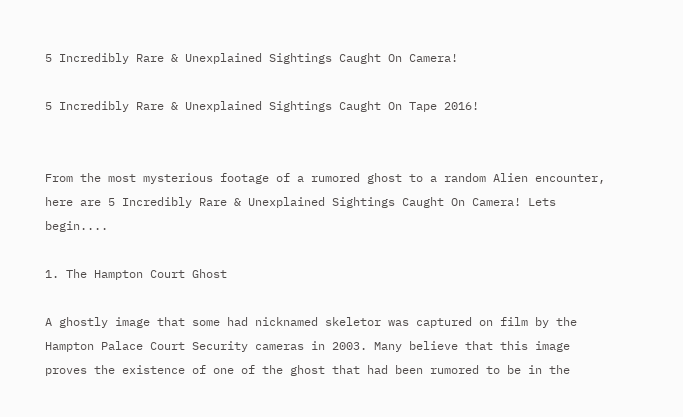5 Incredibly Rare & Unexplained Sightings Caught On Camera!

5 Incredibly Rare & Unexplained Sightings Caught On Tape 2016!


From the most mysterious footage of a rumored ghost to a random Alien encounter, here are 5 Incredibly Rare & Unexplained Sightings Caught On Camera! Lets begin....

1. The Hampton Court Ghost

A ghostly image that some had nicknamed skeletor was captured on film by the Hampton Palace Court Security cameras in 2003. Many believe that this image proves the existence of one of the ghost that had been rumored to be in the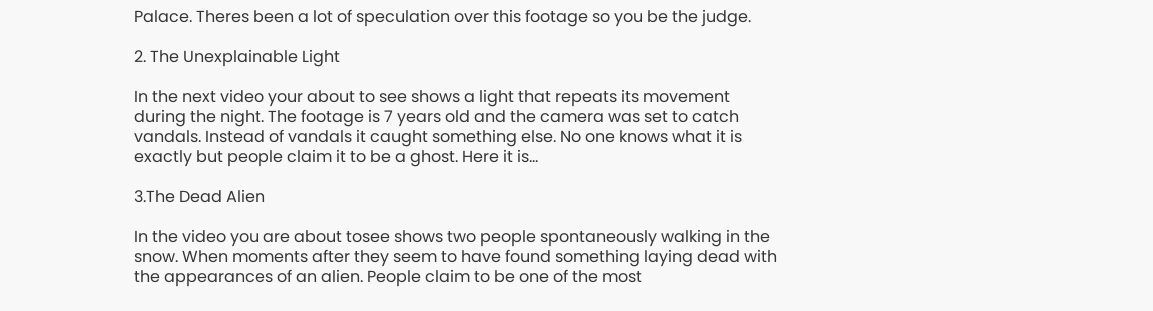Palace. Theres been a lot of speculation over this footage so you be the judge.

2. The Unexplainable Light

In the next video your about to see shows a light that repeats its movement during the night. The footage is 7 years old and the camera was set to catch vandals. Instead of vandals it caught something else. No one knows what it is exactly but people claim it to be a ghost. Here it is...

3.The Dead Alien

In the video you are about tosee shows two people spontaneously walking in the snow. When moments after they seem to have found something laying dead with the appearances of an alien. People claim to be one of the most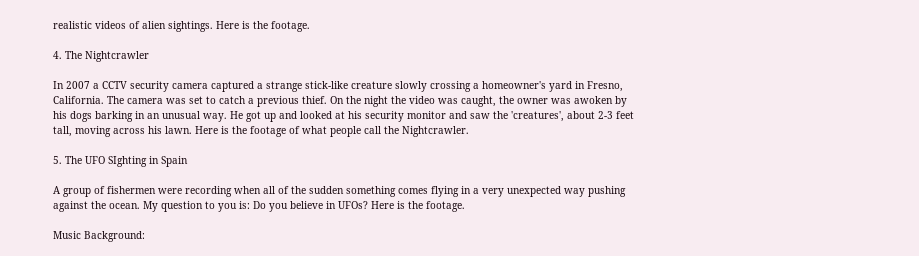realistic videos of alien sightings. Here is the footage.

4. The Nightcrawler

In 2007 a CCTV security camera captured a strange stick-like creature slowly crossing a homeowner's yard in Fresno, California. The camera was set to catch a previous thief. On the night the video was caught, the owner was awoken by his dogs barking in an unusual way. He got up and looked at his security monitor and saw the 'creatures', about 2-3 feet tall, moving across his lawn. Here is the footage of what people call the Nightcrawler.

5. The UFO SIghting in Spain

A group of fishermen were recording when all of the sudden something comes flying in a very unexpected way pushing against the ocean. My question to you is: Do you believe in UFOs? Here is the footage.

Music Background: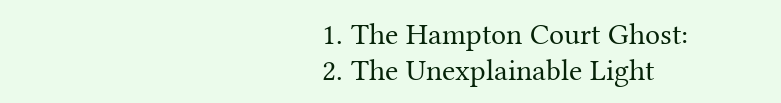1. The Hampton Court Ghost:
2. The Unexplainable Light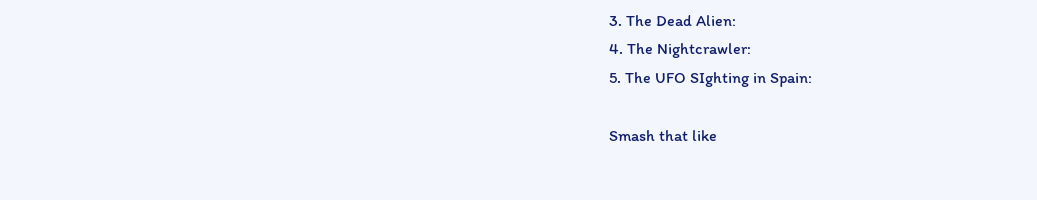3. The Dead Alien:
4. The Nightcrawler:
5. The UFO SIghting in Spain:

Smash that like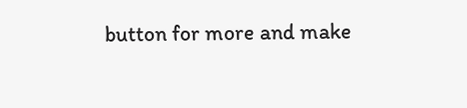button for more and make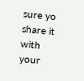sure yo share it with your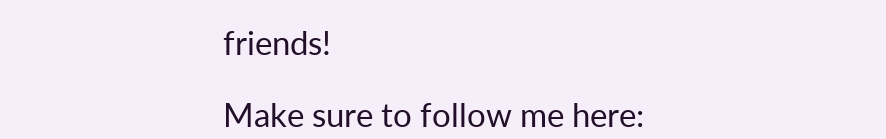friends!

Make sure to follow me here: